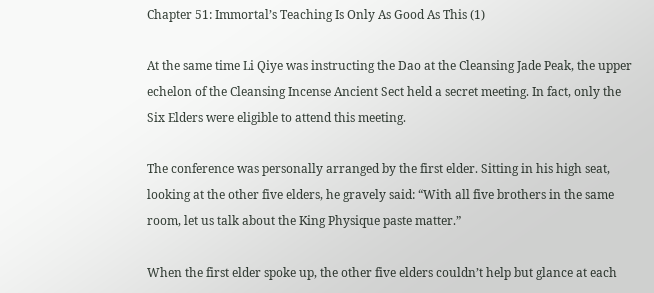Chapter 51: Immortal’s Teaching Is Only As Good As This (1)

At the same time Li Qiye was instructing the Dao at the Cleansing Jade Peak, the upper echelon of the Cleansing Incense Ancient Sect held a secret meeting. In fact, only the Six Elders were eligible to attend this meeting.

The conference was personally arranged by the first elder. Sitting in his high seat, looking at the other five elders, he gravely said: “With all five brothers in the same room, let us talk about the King Physique paste matter.”

When the first elder spoke up, the other five elders couldn’t help but glance at each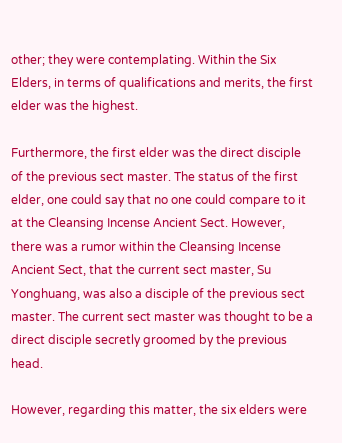other; they were contemplating. Within the Six Elders, in terms of qualifications and merits, the first elder was the highest.

Furthermore, the first elder was the direct disciple of the previous sect master. The status of the first elder, one could say that no one could compare to it at the Cleansing Incense Ancient Sect. However, there was a rumor within the Cleansing Incense Ancient Sect, that the current sect master, Su Yonghuang, was also a disciple of the previous sect master. The current sect master was thought to be a direct disciple secretly groomed by the previous head.

However, regarding this matter, the six elders were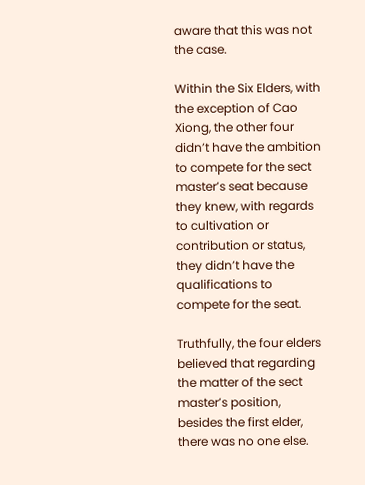aware that this was not the case.

Within the Six Elders, with the exception of Cao Xiong, the other four didn’t have the ambition to compete for the sect master’s seat because they knew, with regards to cultivation or contribution or status, they didn’t have the qualifications to compete for the seat.

Truthfully, the four elders believed that regarding the matter of the sect master’s position, besides the first elder, there was no one else.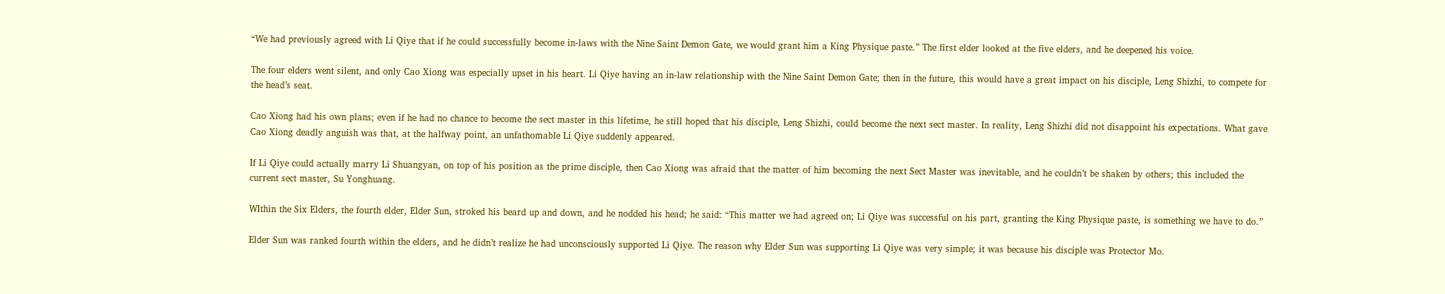“We had previously agreed with Li Qiye that if he could successfully become in-laws with the Nine Saint Demon Gate, we would grant him a King Physique paste.” The first elder looked at the five elders, and he deepened his voice.

The four elders went silent, and only Cao Xiong was especially upset in his heart. Li Qiye having an in-law relationship with the Nine Saint Demon Gate; then in the future, this would have a great impact on his disciple, Leng Shizhi, to compete for the head’s seat.

Cao Xiong had his own plans; even if he had no chance to become the sect master in this lifetime, he still hoped that his disciple, Leng Shizhi, could become the next sect master. In reality, Leng Shizhi did not disappoint his expectations. What gave Cao Xiong deadly anguish was that, at the halfway point, an unfathomable Li Qiye suddenly appeared.

If Li Qiye could actually marry Li Shuangyan, on top of his position as the prime disciple, then Cao Xiong was afraid that the matter of him becoming the next Sect Master was inevitable, and he couldn’t be shaken by others; this included the current sect master, Su Yonghuang.

WIthin the Six Elders, the fourth elder, Elder Sun, stroked his beard up and down, and he nodded his head; he said: “This matter we had agreed on; Li Qiye was successful on his part, granting the King Physique paste, is something we have to do.”

Elder Sun was ranked fourth within the elders, and he didn’t realize he had unconsciously supported Li Qiye. The reason why Elder Sun was supporting Li Qiye was very simple; it was because his disciple was Protector Mo.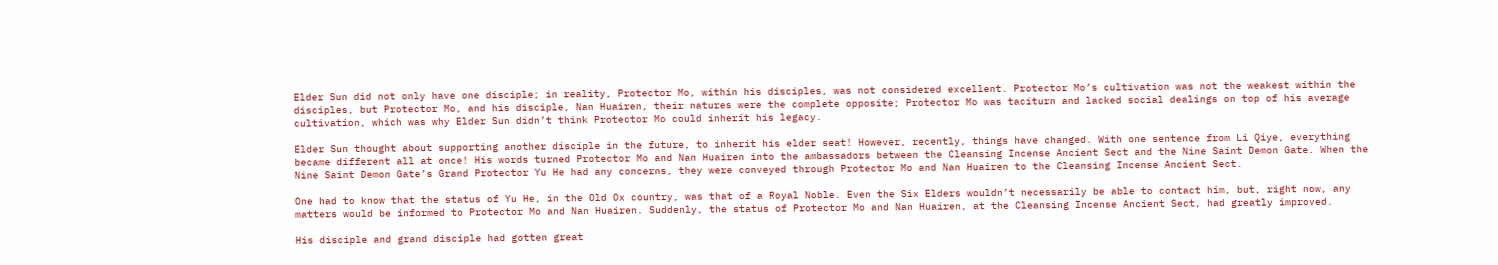Elder Sun did not only have one disciple; in reality, Protector Mo, within his disciples, was not considered excellent. Protector Mo’s cultivation was not the weakest within the disciples, but Protector Mo, and his disciple, Nan Huairen, their natures were the complete opposite; Protector Mo was taciturn and lacked social dealings on top of his average cultivation, which was why Elder Sun didn’t think Protector Mo could inherit his legacy.

Elder Sun thought about supporting another disciple in the future, to inherit his elder seat! However, recently, things have changed. With one sentence from Li Qiye, everything became different all at once! His words turned Protector Mo and Nan Huairen into the ambassadors between the Cleansing Incense Ancient Sect and the Nine Saint Demon Gate. When the Nine Saint Demon Gate’s Grand Protector Yu He had any concerns, they were conveyed through Protector Mo and Nan Huairen to the Cleansing Incense Ancient Sect.

One had to know that the status of Yu He, in the Old Ox country, was that of a Royal Noble. Even the Six Elders wouldn’t necessarily be able to contact him, but, right now, any matters would be informed to Protector Mo and Nan Huairen. Suddenly, the status of Protector Mo and Nan Huairen, at the Cleansing Incense Ancient Sect, had greatly improved.

His disciple and grand disciple had gotten great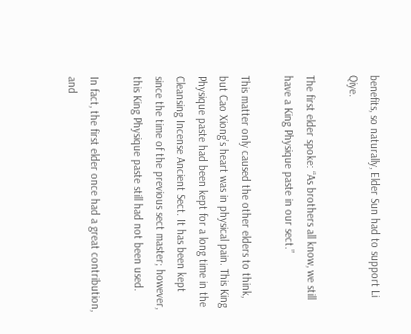benefits, so naturally, Elder Sun had to support Li Qiye.

The first elder spoke: “As brothers all know, we still have a King Physique paste in our sect.”

This matter only caused the other elders to think, but Cao Xiong’s heart was in physical pain. This King Physique paste had been kept for a long time in the Cleansing Incense Ancient Sect. It has been kept since the time of the previous sect master; however, this King Physique paste still had not been used.

In fact, the first elder once had a great contribution, and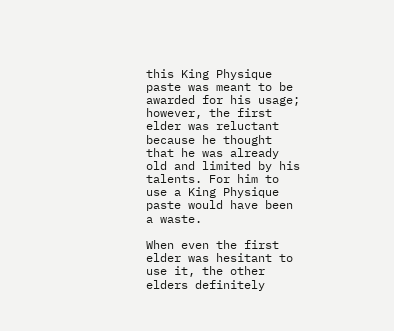this King Physique paste was meant to be awarded for his usage; however, the first elder was reluctant because he thought that he was already old and limited by his talents. For him to use a King Physique paste would have been a waste.

When even the first elder was hesitant to use it, the other elders definitely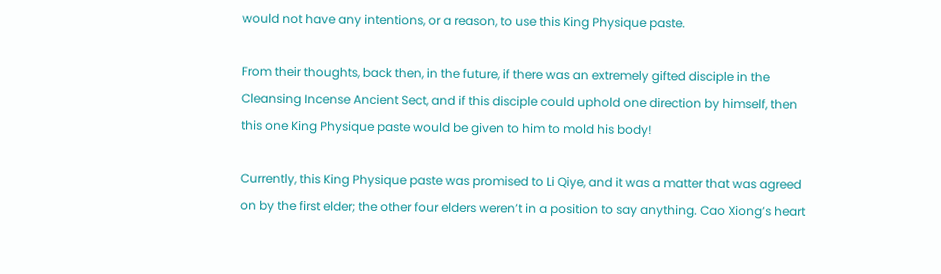would not have any intentions, or a reason, to use this King Physique paste.

From their thoughts, back then, in the future, if there was an extremely gifted disciple in the Cleansing Incense Ancient Sect, and if this disciple could uphold one direction by himself, then this one King Physique paste would be given to him to mold his body!

Currently, this King Physique paste was promised to Li Qiye, and it was a matter that was agreed on by the first elder; the other four elders weren’t in a position to say anything. Cao Xiong’s heart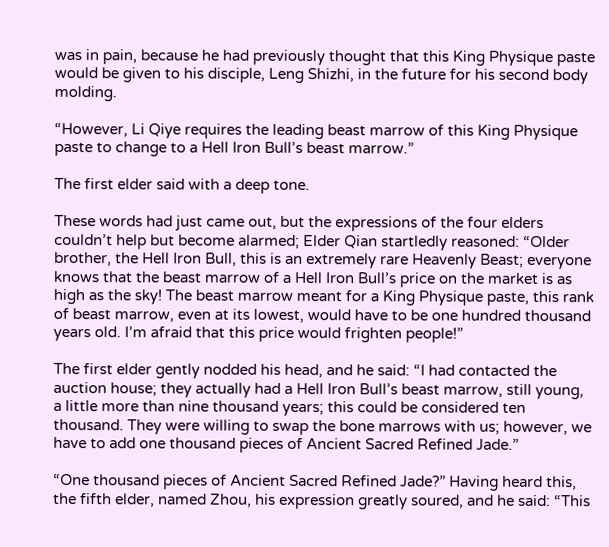was in pain, because he had previously thought that this King Physique paste would be given to his disciple, Leng Shizhi, in the future for his second body molding.

“However, Li Qiye requires the leading beast marrow of this King Physique paste to change to a Hell Iron Bull’s beast marrow.”

The first elder said with a deep tone.

These words had just came out, but the expressions of the four elders couldn’t help but become alarmed; Elder Qian startledly reasoned: “Older brother, the Hell Iron Bull, this is an extremely rare Heavenly Beast; everyone knows that the beast marrow of a Hell Iron Bull’s price on the market is as high as the sky! The beast marrow meant for a King Physique paste, this rank of beast marrow, even at its lowest, would have to be one hundred thousand years old. I’m afraid that this price would frighten people!”

The first elder gently nodded his head, and he said: “I had contacted the auction house; they actually had a Hell Iron Bull’s beast marrow, still young, a little more than nine thousand years; this could be considered ten thousand. They were willing to swap the bone marrows with us; however, we have to add one thousand pieces of Ancient Sacred Refined Jade.”

“One thousand pieces of Ancient Sacred Refined Jade?” Having heard this, the fifth elder, named Zhou, his expression greatly soured, and he said: “This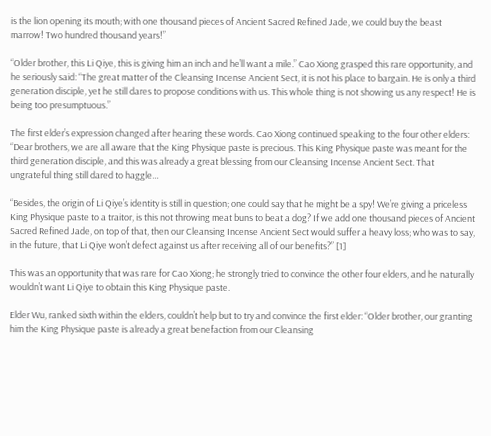is the lion opening its mouth; with one thousand pieces of Ancient Sacred Refined Jade, we could buy the beast marrow! Two hundred thousand years!”

“Older brother, this Li Qiye, this is giving him an inch and he’ll want a mile.” Cao Xiong grasped this rare opportunity, and he seriously said: “The great matter of the Cleansing Incense Ancient Sect, it is not his place to bargain. He is only a third generation disciple, yet he still dares to propose conditions with us. This whole thing is not showing us any respect! He is being too presumptuous.”

The first elder’s expression changed after hearing these words. Cao Xiong continued speaking to the four other elders: “Dear brothers, we are all aware that the King Physique paste is precious. This King Physique paste was meant for the third generation disciple, and this was already a great blessing from our Cleansing Incense Ancient Sect. That ungrateful thing still dared to haggle…

“Besides, the origin of Li Qiye’s identity is still in question; one could say that he might be a spy! We’re giving a priceless King Physique paste to a traitor, is this not throwing meat buns to beat a dog? If we add one thousand pieces of Ancient Sacred Refined Jade, on top of that, then our Cleansing Incense Ancient Sect would suffer a heavy loss; who was to say, in the future, that Li Qiye won’t defect against us after receiving all of our benefits?” [1]

This was an opportunity that was rare for Cao Xiong; he strongly tried to convince the other four elders, and he naturally wouldn’t want Li Qiye to obtain this King Physique paste.

Elder Wu, ranked sixth within the elders, couldn’t help but to try and convince the first elder: “Older brother, our granting him the King Physique paste is already a great benefaction from our Cleansing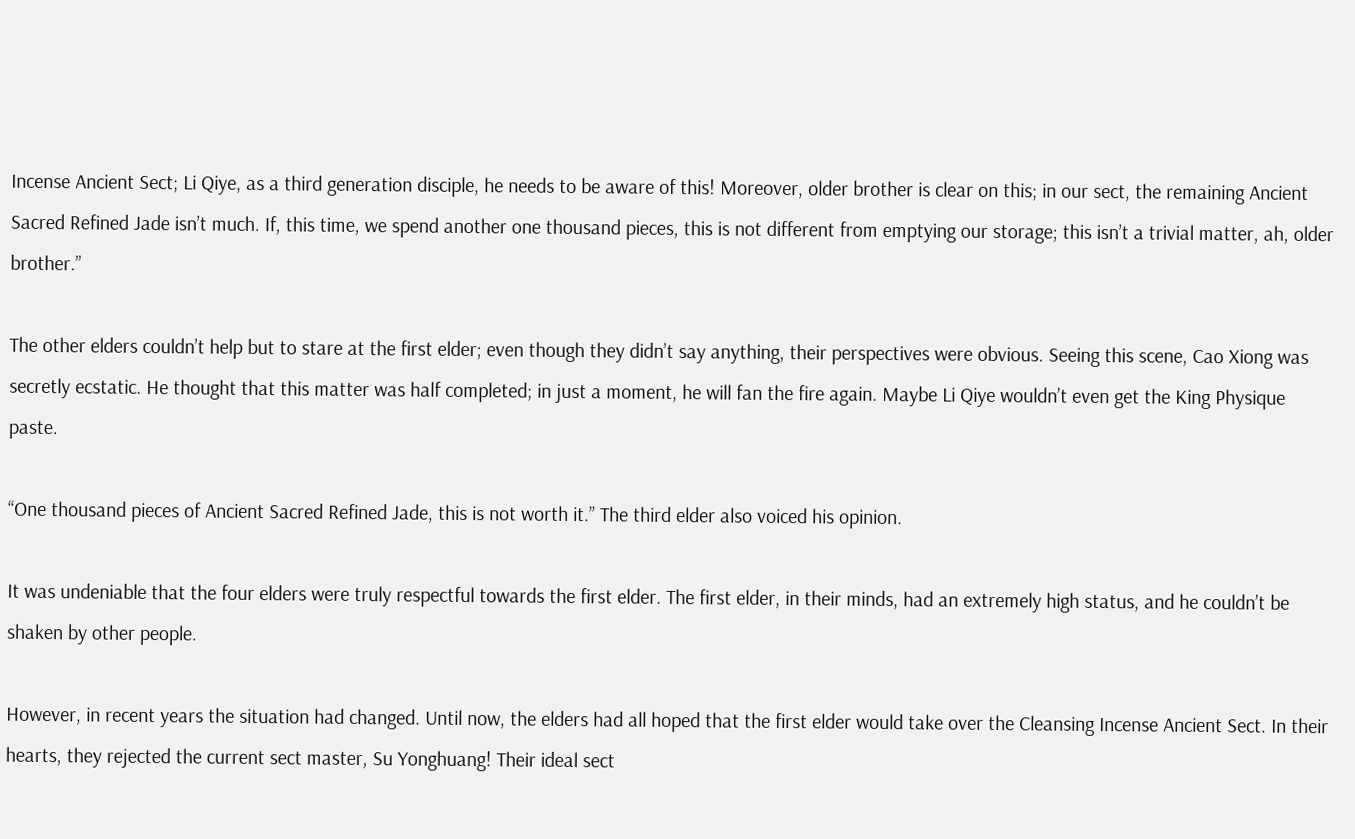Incense Ancient Sect; Li Qiye, as a third generation disciple, he needs to be aware of this! Moreover, older brother is clear on this; in our sect, the remaining Ancient Sacred Refined Jade isn’t much. If, this time, we spend another one thousand pieces, this is not different from emptying our storage; this isn’t a trivial matter, ah, older brother.”

The other elders couldn’t help but to stare at the first elder; even though they didn’t say anything, their perspectives were obvious. Seeing this scene, Cao Xiong was secretly ecstatic. He thought that this matter was half completed; in just a moment, he will fan the fire again. Maybe Li Qiye wouldn’t even get the King Physique paste.

“One thousand pieces of Ancient Sacred Refined Jade, this is not worth it.” The third elder also voiced his opinion.

It was undeniable that the four elders were truly respectful towards the first elder. The first elder, in their minds, had an extremely high status, and he couldn’t be shaken by other people.

However, in recent years the situation had changed. Until now, the elders had all hoped that the first elder would take over the Cleansing Incense Ancient Sect. In their hearts, they rejected the current sect master, Su Yonghuang! Their ideal sect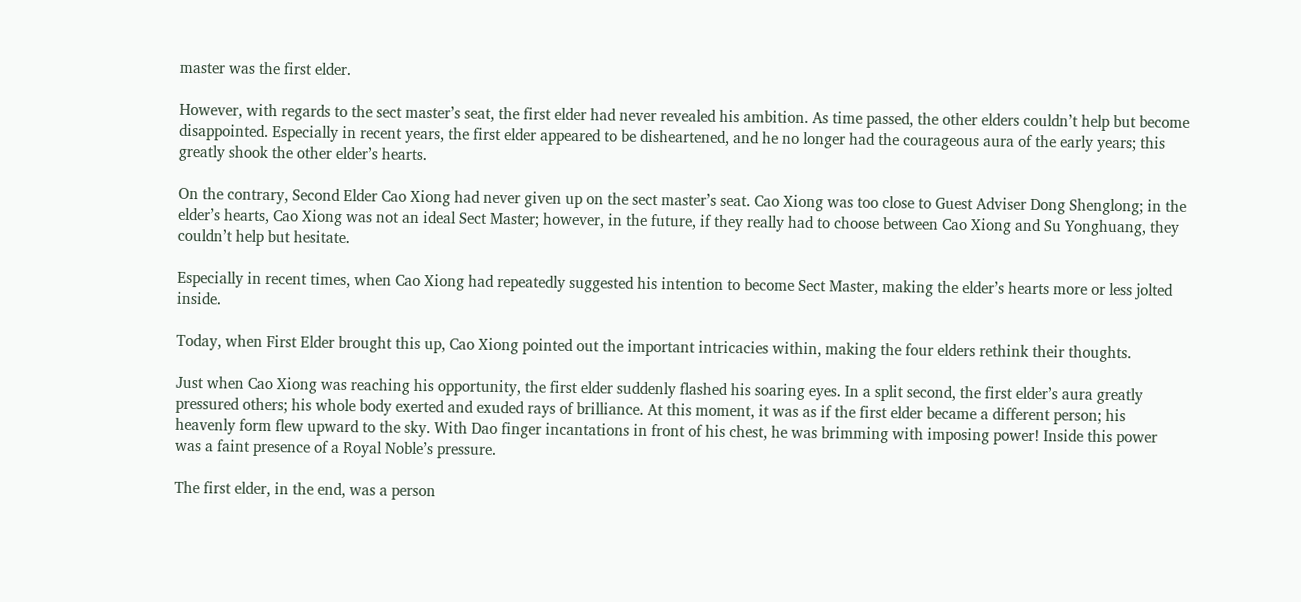master was the first elder.

However, with regards to the sect master’s seat, the first elder had never revealed his ambition. As time passed, the other elders couldn’t help but become disappointed. Especially in recent years, the first elder appeared to be disheartened, and he no longer had the courageous aura of the early years; this greatly shook the other elder’s hearts.

On the contrary, Second Elder Cao Xiong had never given up on the sect master’s seat. Cao Xiong was too close to Guest Adviser Dong Shenglong; in the elder’s hearts, Cao Xiong was not an ideal Sect Master; however, in the future, if they really had to choose between Cao Xiong and Su Yonghuang, they couldn’t help but hesitate.

Especially in recent times, when Cao Xiong had repeatedly suggested his intention to become Sect Master, making the elder’s hearts more or less jolted inside.

Today, when First Elder brought this up, Cao Xiong pointed out the important intricacies within, making the four elders rethink their thoughts.

Just when Cao Xiong was reaching his opportunity, the first elder suddenly flashed his soaring eyes. In a split second, the first elder’s aura greatly pressured others; his whole body exerted and exuded rays of brilliance. At this moment, it was as if the first elder became a different person; his heavenly form flew upward to the sky. With Dao finger incantations in front of his chest, he was brimming with imposing power! Inside this power was a faint presence of a Royal Noble’s pressure.

The first elder, in the end, was a person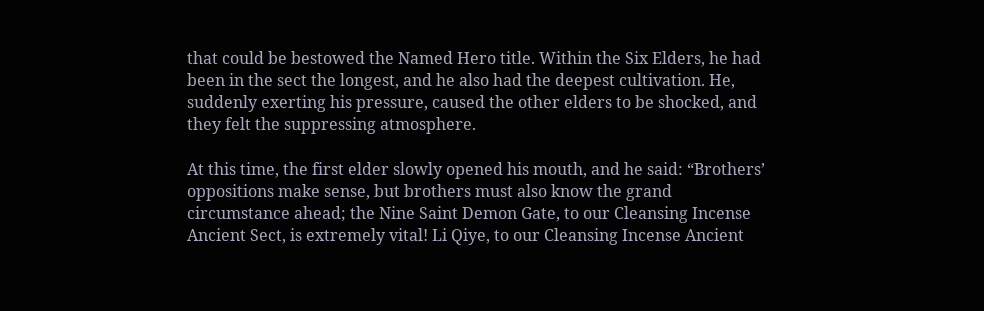that could be bestowed the Named Hero title. Within the Six Elders, he had been in the sect the longest, and he also had the deepest cultivation. He, suddenly exerting his pressure, caused the other elders to be shocked, and they felt the suppressing atmosphere.

At this time, the first elder slowly opened his mouth, and he said: “Brothers’ oppositions make sense, but brothers must also know the grand circumstance ahead; the Nine Saint Demon Gate, to our Cleansing Incense Ancient Sect, is extremely vital! Li Qiye, to our Cleansing Incense Ancient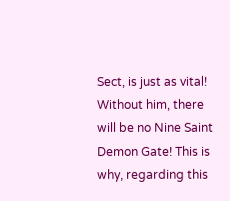Sect, is just as vital! Without him, there will be no Nine Saint Demon Gate! This is why, regarding this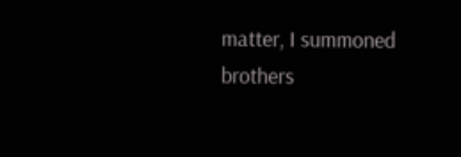matter, I summoned brothers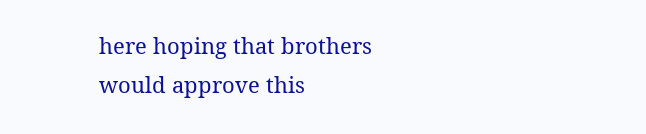here hoping that brothers would approve this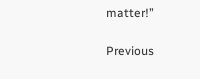matter!”

Previous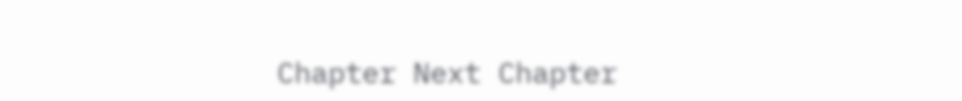Chapter Next Chapter